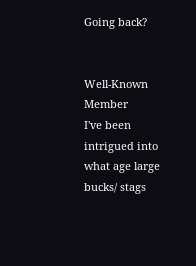Going back?


Well-Known Member
I've been intrigued into what age large bucks/ stags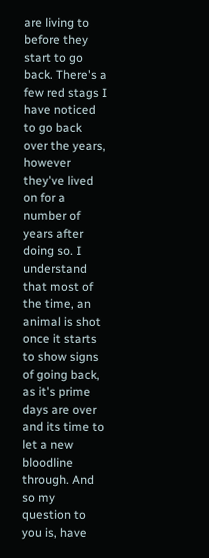are living to before they start to go back. There's a few red stags I have noticed to go back over the years, however they've lived on for a number of years after doing so. I understand that most of the time, an animal is shot once it starts to show signs of going back, as it's prime days are over and its time to let a new bloodline through. And so my question to you is, have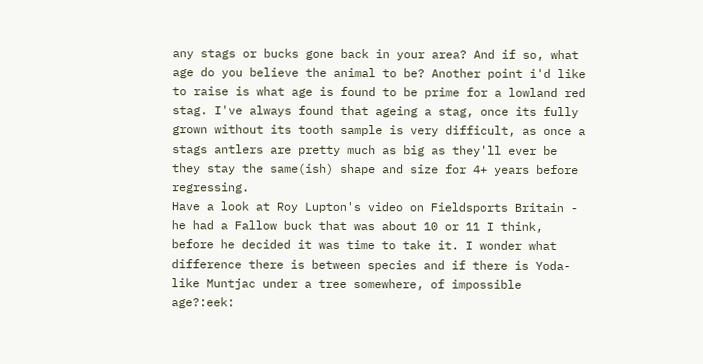any stags or bucks gone back in your area? And if so, what age do you believe the animal to be? Another point i'd like to raise is what age is found to be prime for a lowland red stag. I've always found that ageing a stag, once its fully grown without its tooth sample is very difficult, as once a stags antlers are pretty much as big as they'll ever be they stay the same(ish) shape and size for 4+ years before regressing.
Have a look at Roy Lupton's video on Fieldsports Britain - he had a Fallow buck that was about 10 or 11 I think, before he decided it was time to take it. I wonder what difference there is between species and if there is Yoda-like Muntjac under a tree somewhere, of impossible age?:eek: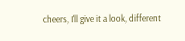cheers, I'll give it a look, different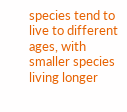species tend to live to different ages, with smaller species living longer